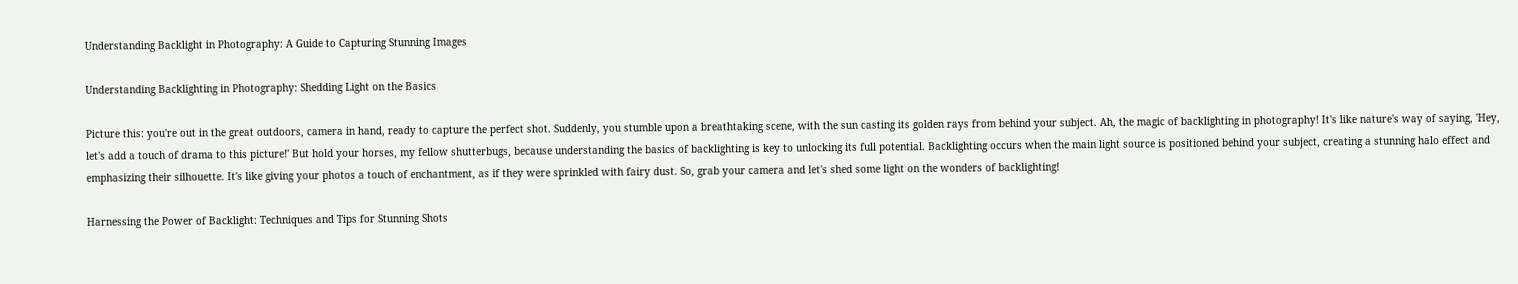Understanding Backlight in Photography: A Guide to Capturing Stunning Images

Understanding Backlighting in Photography: Shedding Light on the Basics

Picture this: you're out in the great outdoors, camera in hand, ready to capture the perfect shot. Suddenly, you stumble upon a breathtaking scene, with the sun casting its golden rays from behind your subject. Ah, the magic of backlighting in photography! It's like nature's way of saying, 'Hey, let's add a touch of drama to this picture!' But hold your horses, my fellow shutterbugs, because understanding the basics of backlighting is key to unlocking its full potential. Backlighting occurs when the main light source is positioned behind your subject, creating a stunning halo effect and emphasizing their silhouette. It's like giving your photos a touch of enchantment, as if they were sprinkled with fairy dust. So, grab your camera and let's shed some light on the wonders of backlighting!

Harnessing the Power of Backlight: Techniques and Tips for Stunning Shots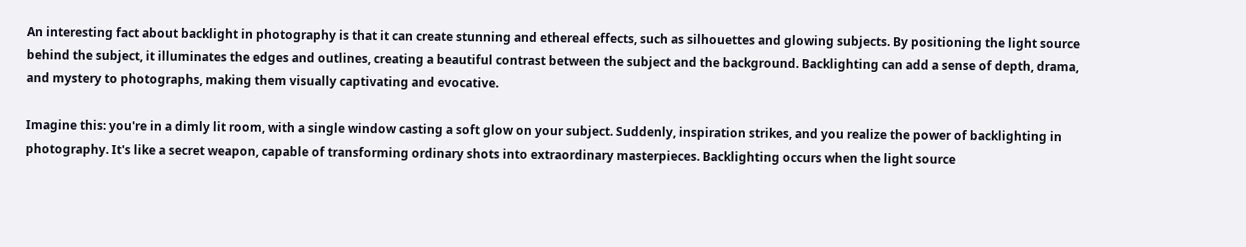An interesting fact about backlight in photography is that it can create stunning and ethereal effects, such as silhouettes and glowing subjects. By positioning the light source behind the subject, it illuminates the edges and outlines, creating a beautiful contrast between the subject and the background. Backlighting can add a sense of depth, drama, and mystery to photographs, making them visually captivating and evocative.

Imagine this: you're in a dimly lit room, with a single window casting a soft glow on your subject. Suddenly, inspiration strikes, and you realize the power of backlighting in photography. It's like a secret weapon, capable of transforming ordinary shots into extraordinary masterpieces. Backlighting occurs when the light source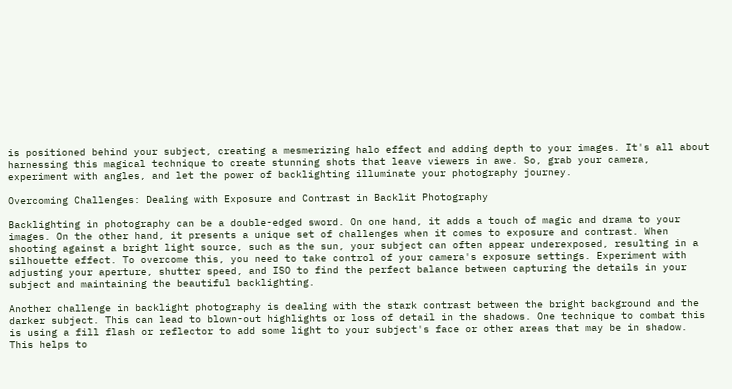is positioned behind your subject, creating a mesmerizing halo effect and adding depth to your images. It's all about harnessing this magical technique to create stunning shots that leave viewers in awe. So, grab your camera, experiment with angles, and let the power of backlighting illuminate your photography journey.

Overcoming Challenges: Dealing with Exposure and Contrast in Backlit Photography

Backlighting in photography can be a double-edged sword. On one hand, it adds a touch of magic and drama to your images. On the other hand, it presents a unique set of challenges when it comes to exposure and contrast. When shooting against a bright light source, such as the sun, your subject can often appear underexposed, resulting in a silhouette effect. To overcome this, you need to take control of your camera's exposure settings. Experiment with adjusting your aperture, shutter speed, and ISO to find the perfect balance between capturing the details in your subject and maintaining the beautiful backlighting.

Another challenge in backlight photography is dealing with the stark contrast between the bright background and the darker subject. This can lead to blown-out highlights or loss of detail in the shadows. One technique to combat this is using a fill flash or reflector to add some light to your subject's face or other areas that may be in shadow. This helps to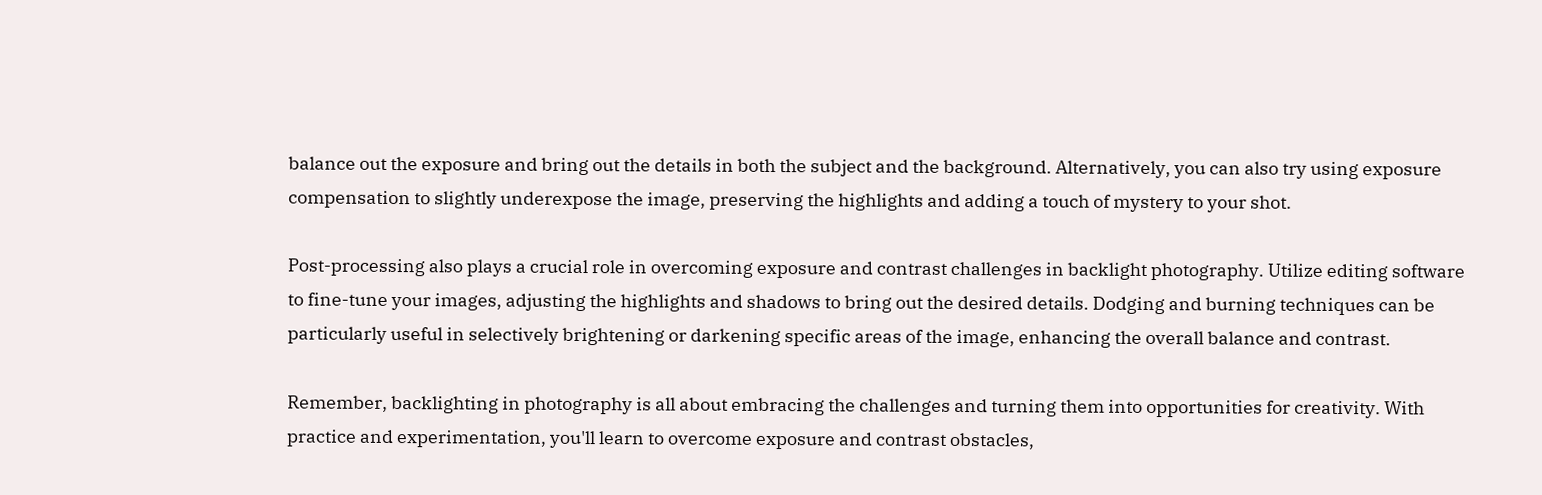balance out the exposure and bring out the details in both the subject and the background. Alternatively, you can also try using exposure compensation to slightly underexpose the image, preserving the highlights and adding a touch of mystery to your shot.

Post-processing also plays a crucial role in overcoming exposure and contrast challenges in backlight photography. Utilize editing software to fine-tune your images, adjusting the highlights and shadows to bring out the desired details. Dodging and burning techniques can be particularly useful in selectively brightening or darkening specific areas of the image, enhancing the overall balance and contrast.

Remember, backlighting in photography is all about embracing the challenges and turning them into opportunities for creativity. With practice and experimentation, you'll learn to overcome exposure and contrast obstacles,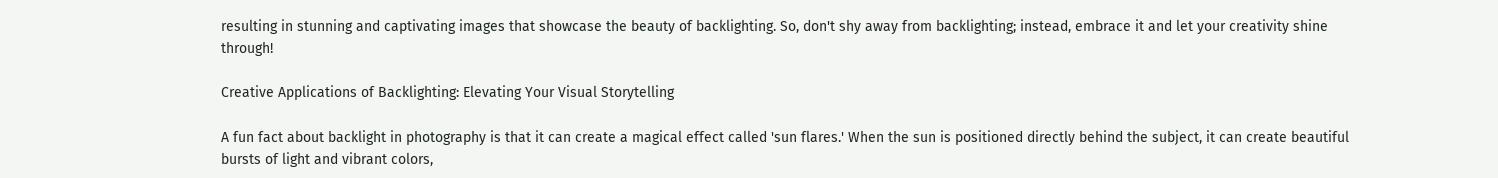resulting in stunning and captivating images that showcase the beauty of backlighting. So, don't shy away from backlighting; instead, embrace it and let your creativity shine through!

Creative Applications of Backlighting: Elevating Your Visual Storytelling

A fun fact about backlight in photography is that it can create a magical effect called 'sun flares.' When the sun is positioned directly behind the subject, it can create beautiful bursts of light and vibrant colors,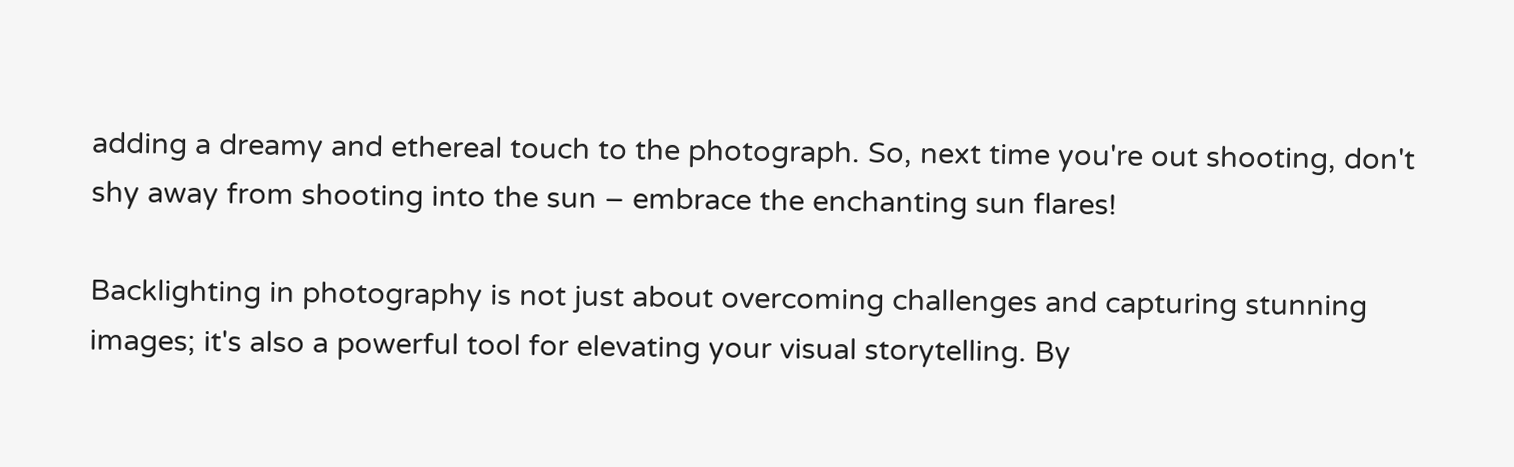adding a dreamy and ethereal touch to the photograph. So, next time you're out shooting, don't shy away from shooting into the sun – embrace the enchanting sun flares!

Backlighting in photography is not just about overcoming challenges and capturing stunning images; it's also a powerful tool for elevating your visual storytelling. By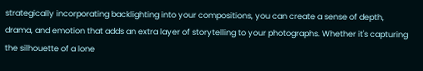strategically incorporating backlighting into your compositions, you can create a sense of depth, drama, and emotion that adds an extra layer of storytelling to your photographs. Whether it's capturing the silhouette of a lone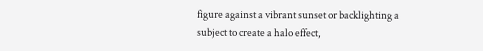figure against a vibrant sunset or backlighting a subject to create a halo effect,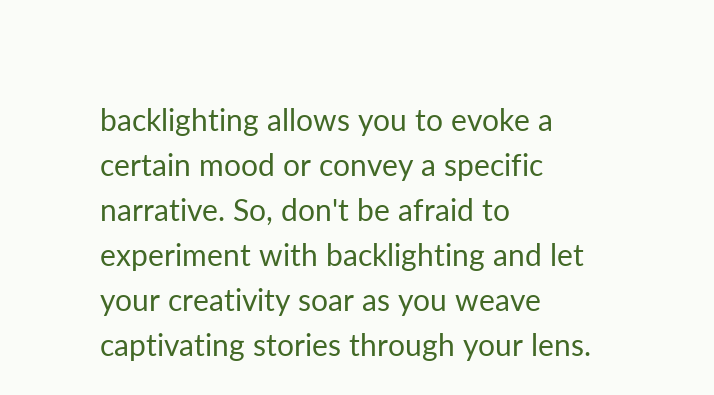backlighting allows you to evoke a certain mood or convey a specific narrative. So, don't be afraid to experiment with backlighting and let your creativity soar as you weave captivating stories through your lens.